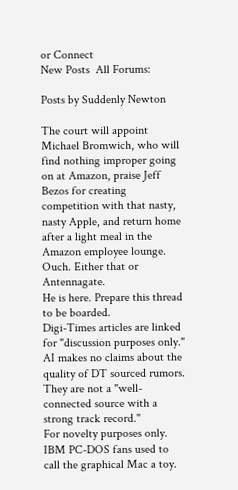or Connect
New Posts  All Forums:

Posts by Suddenly Newton

The court will appoint Michael Bromwich, who will find nothing improper going on at Amazon, praise Jeff Bezos for creating competition with that nasty, nasty Apple, and return home after a light meal in the Amazon employee lounge.
Ouch. Either that or Antennagate.
He is here. Prepare this thread to be boarded.
Digi-Times articles are linked for "discussion purposes only." AI makes no claims about the quality of DT sourced rumors. They are not a "well-connected source with a strong track record."
For novelty purposes only.
IBM PC-DOS fans used to call the graphical Mac a toy.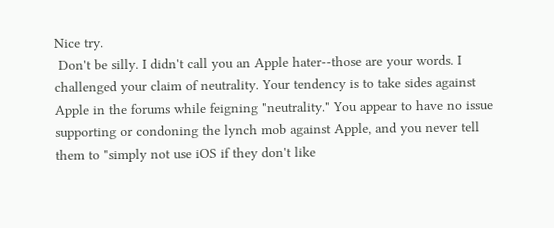Nice try.
 Don't be silly. I didn't call you an Apple hater--those are your words. I challenged your claim of neutrality. Your tendency is to take sides against Apple in the forums while feigning "neutrality." You appear to have no issue supporting or condoning the lynch mob against Apple, and you never tell them to "simply not use iOS if they don't like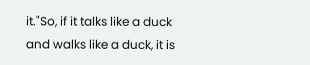it."So, if it talks like a duck and walks like a duck, it is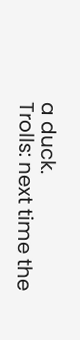a duck.
Trolls: next time the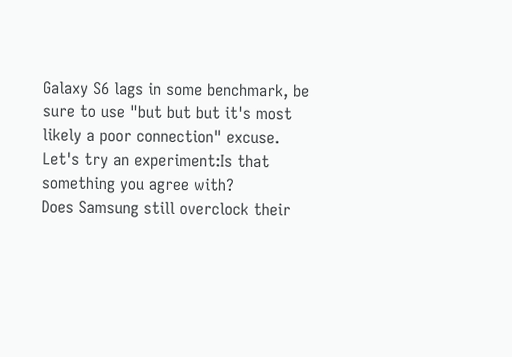Galaxy S6 lags in some benchmark, be sure to use "but but but it's most likely a poor connection" excuse.
Let's try an experiment:Is that something you agree with?
Does Samsung still overclock their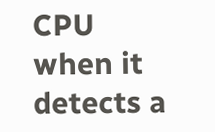CPU when it detects a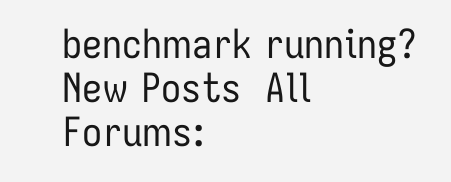benchmark running?
New Posts  All Forums: